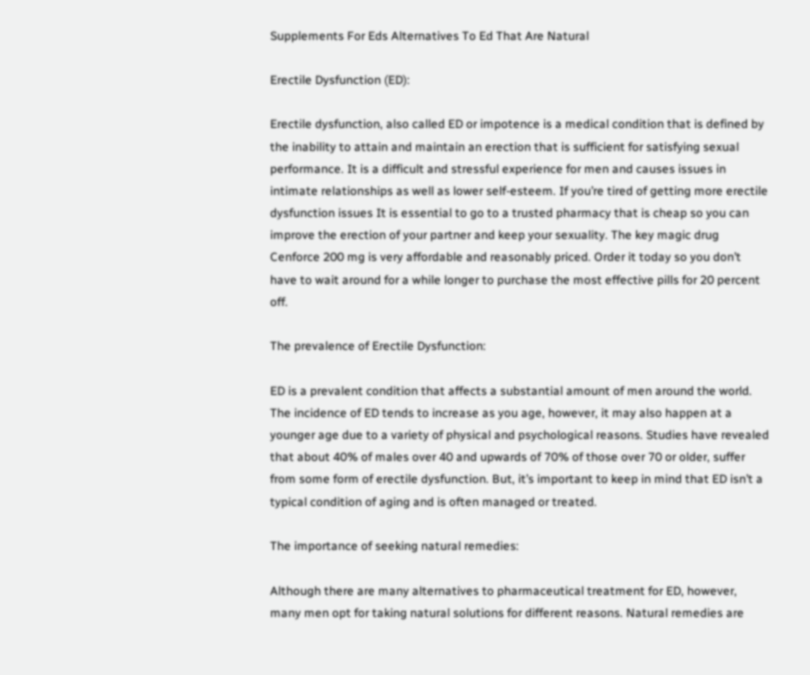Supplements For Eds Alternatives To Ed That Are Natural

Erectile Dysfunction (ED):

Erectile dysfunction, also called ED or impotence is a medical condition that is defined by the inability to attain and maintain an erection that is sufficient for satisfying sexual performance. It is a difficult and stressful experience for men and causes issues in intimate relationships as well as lower self-esteem. If you’re tired of getting more erectile dysfunction issues It is essential to go to a trusted pharmacy that is cheap so you can improve the erection of your partner and keep your sexuality. The key magic drug Cenforce 200 mg is very affordable and reasonably priced. Order it today so you don’t have to wait around for a while longer to purchase the most effective pills for 20 percent off.

The prevalence of Erectile Dysfunction:

ED is a prevalent condition that affects a substantial amount of men around the world. The incidence of ED tends to increase as you age, however, it may also happen at a younger age due to a variety of physical and psychological reasons. Studies have revealed that about 40% of males over 40 and upwards of 70% of those over 70 or older, suffer from some form of erectile dysfunction. But, it’s important to keep in mind that ED isn’t a typical condition of aging and is often managed or treated.

The importance of seeking natural remedies:

Although there are many alternatives to pharmaceutical treatment for ED, however, many men opt for taking natural solutions for different reasons. Natural remedies are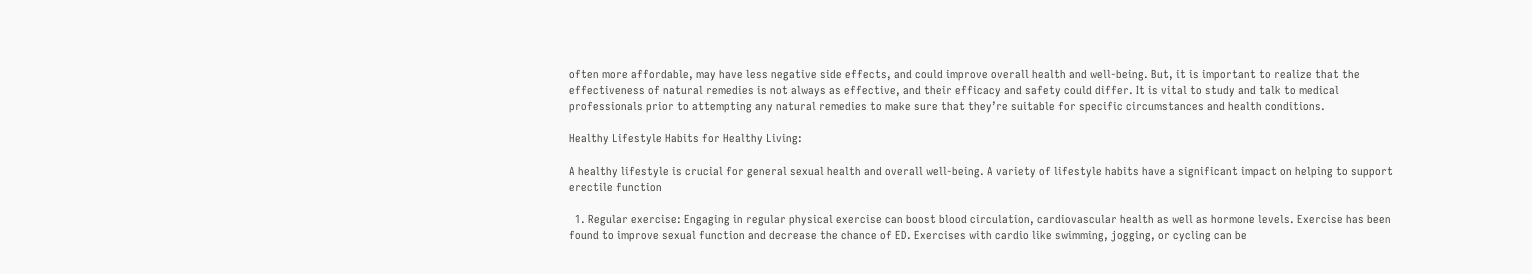often more affordable, may have less negative side effects, and could improve overall health and well-being. But, it is important to realize that the effectiveness of natural remedies is not always as effective, and their efficacy and safety could differ. It is vital to study and talk to medical professionals prior to attempting any natural remedies to make sure that they’re suitable for specific circumstances and health conditions.

Healthy Lifestyle Habits for Healthy Living:

A healthy lifestyle is crucial for general sexual health and overall well-being. A variety of lifestyle habits have a significant impact on helping to support erectile function

  1. Regular exercise: Engaging in regular physical exercise can boost blood circulation, cardiovascular health as well as hormone levels. Exercise has been found to improve sexual function and decrease the chance of ED. Exercises with cardio like swimming, jogging, or cycling can be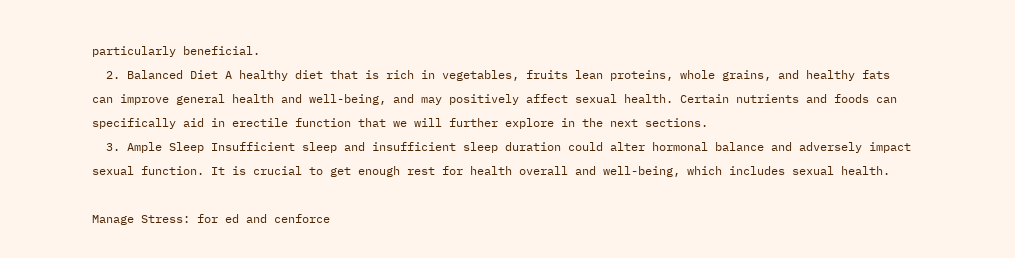particularly beneficial.
  2. Balanced Diet A healthy diet that is rich in vegetables, fruits lean proteins, whole grains, and healthy fats can improve general health and well-being, and may positively affect sexual health. Certain nutrients and foods can specifically aid in erectile function that we will further explore in the next sections.
  3. Ample Sleep Insufficient sleep and insufficient sleep duration could alter hormonal balance and adversely impact sexual function. It is crucial to get enough rest for health overall and well-being, which includes sexual health.

Manage Stress: for ed and cenforce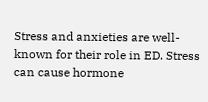Stress and anxieties are well-known for their role in ED. Stress can cause hormone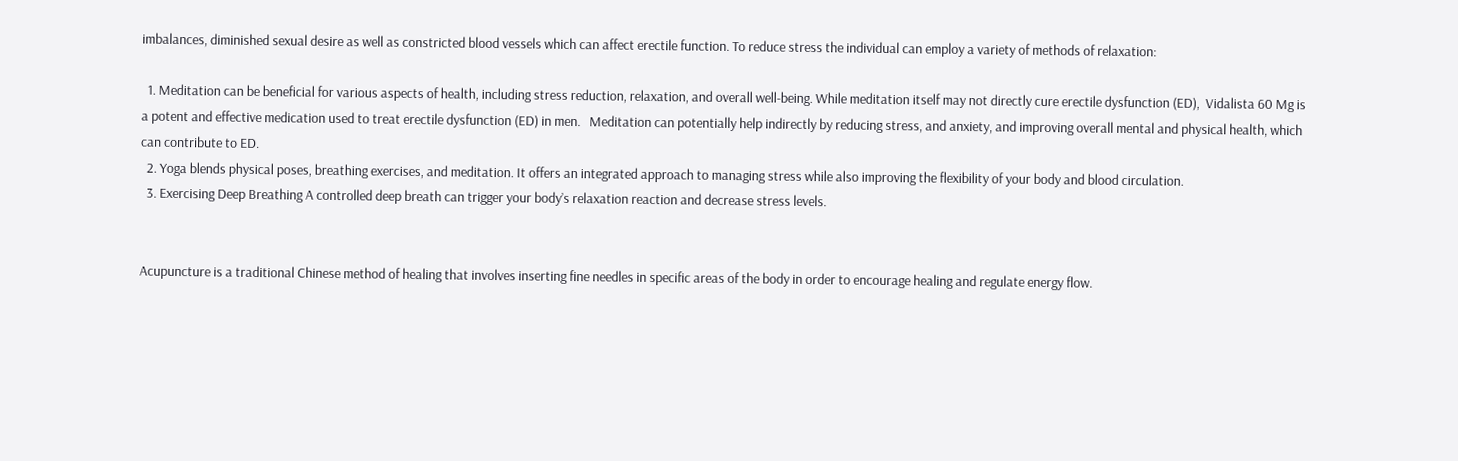imbalances, diminished sexual desire as well as constricted blood vessels which can affect erectile function. To reduce stress the individual can employ a variety of methods of relaxation:

  1. Meditation can be beneficial for various aspects of health, including stress reduction, relaxation, and overall well-being. While meditation itself may not directly cure erectile dysfunction (ED),  Vidalista 60 Mg is a potent and effective medication used to treat erectile dysfunction (ED) in men.   Meditation can potentially help indirectly by reducing stress, and anxiety, and improving overall mental and physical health, which can contribute to ED.
  2. Yoga blends physical poses, breathing exercises, and meditation. It offers an integrated approach to managing stress while also improving the flexibility of your body and blood circulation.
  3. Exercising Deep Breathing A controlled deep breath can trigger your body’s relaxation reaction and decrease stress levels.


Acupuncture is a traditional Chinese method of healing that involves inserting fine needles in specific areas of the body in order to encourage healing and regulate energy flow.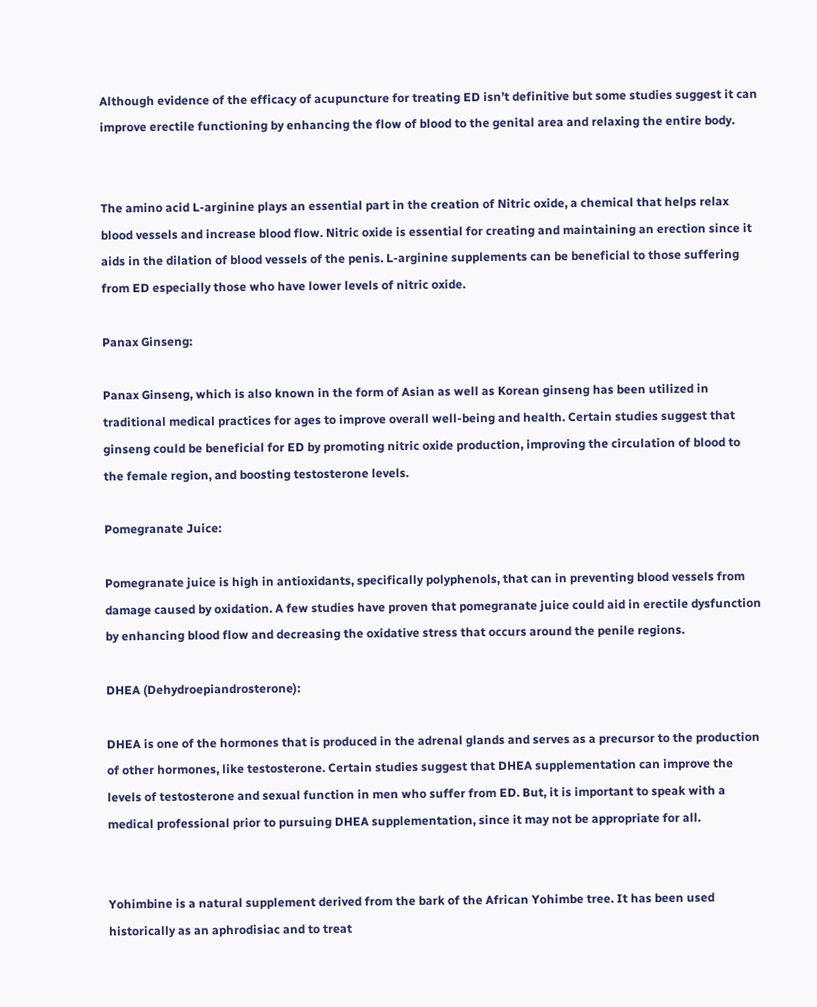Although evidence of the efficacy of acupuncture for treating ED isn’t definitive but some studies suggest it can improve erectile functioning by enhancing the flow of blood to the genital area and relaxing the entire body.


The amino acid L-arginine plays an essential part in the creation of Nitric oxide, a chemical that helps relax blood vessels and increase blood flow. Nitric oxide is essential for creating and maintaining an erection since it aids in the dilation of blood vessels of the penis. L-arginine supplements can be beneficial to those suffering from ED especially those who have lower levels of nitric oxide.

Panax Ginseng:

Panax Ginseng, which is also known in the form of Asian as well as Korean ginseng has been utilized in traditional medical practices for ages to improve overall well-being and health. Certain studies suggest that ginseng could be beneficial for ED by promoting nitric oxide production, improving the circulation of blood to the female region, and boosting testosterone levels.

Pomegranate Juice:

Pomegranate juice is high in antioxidants, specifically polyphenols, that can in preventing blood vessels from damage caused by oxidation. A few studies have proven that pomegranate juice could aid in erectile dysfunction by enhancing blood flow and decreasing the oxidative stress that occurs around the penile regions.

DHEA (Dehydroepiandrosterone):

DHEA is one of the hormones that is produced in the adrenal glands and serves as a precursor to the production of other hormones, like testosterone. Certain studies suggest that DHEA supplementation can improve the levels of testosterone and sexual function in men who suffer from ED. But, it is important to speak with a medical professional prior to pursuing DHEA supplementation, since it may not be appropriate for all.


Yohimbine is a natural supplement derived from the bark of the African Yohimbe tree. It has been used historically as an aphrodisiac and to treat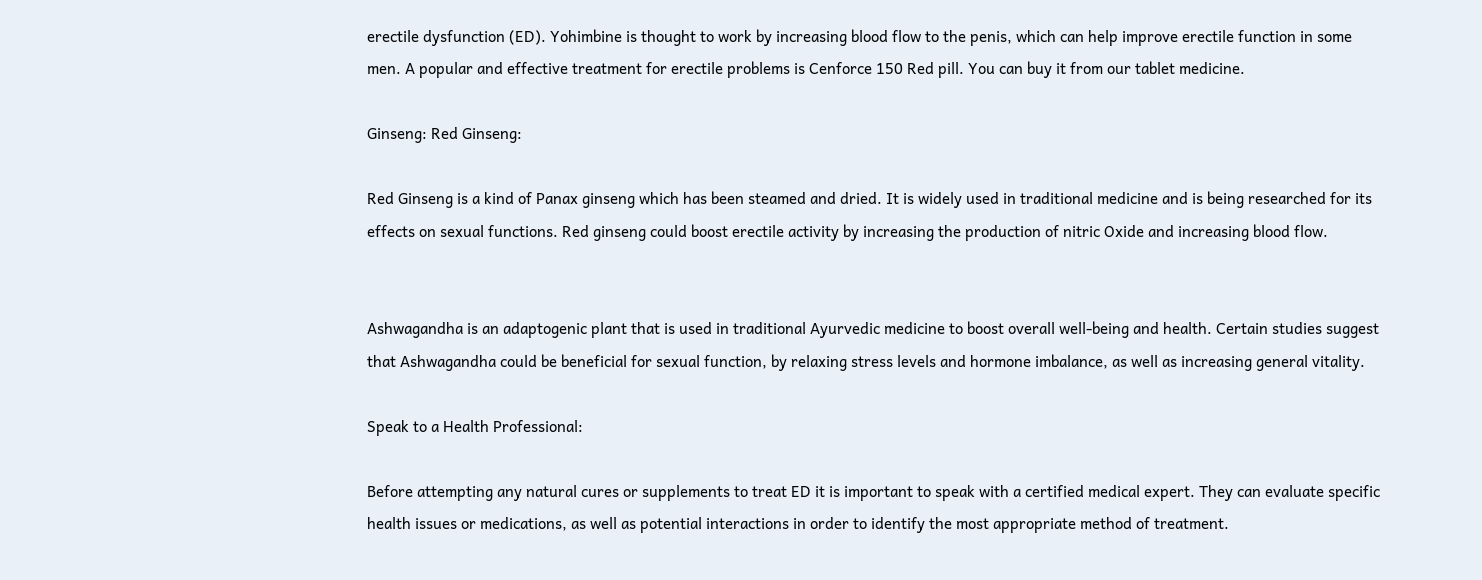erectile dysfunction (ED). Yohimbine is thought to work by increasing blood flow to the penis, which can help improve erectile function in some men. A popular and effective treatment for erectile problems is Cenforce 150 Red pill. You can buy it from our tablet medicine.

Ginseng: Red Ginseng:

Red Ginseng is a kind of Panax ginseng which has been steamed and dried. It is widely used in traditional medicine and is being researched for its effects on sexual functions. Red ginseng could boost erectile activity by increasing the production of nitric Oxide and increasing blood flow.


Ashwagandha is an adaptogenic plant that is used in traditional Ayurvedic medicine to boost overall well-being and health. Certain studies suggest that Ashwagandha could be beneficial for sexual function, by relaxing stress levels and hormone imbalance, as well as increasing general vitality.

Speak to a Health Professional:

Before attempting any natural cures or supplements to treat ED it is important to speak with a certified medical expert. They can evaluate specific health issues or medications, as well as potential interactions in order to identify the most appropriate method of treatment.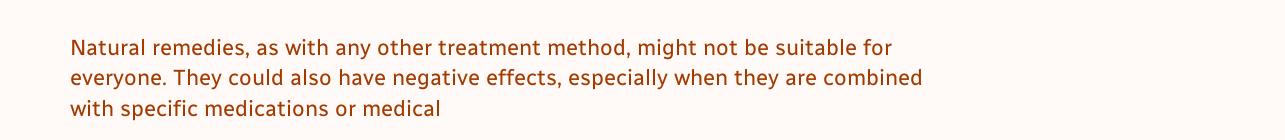Natural remedies, as with any other treatment method, might not be suitable for everyone. They could also have negative effects, especially when they are combined with specific medications or medical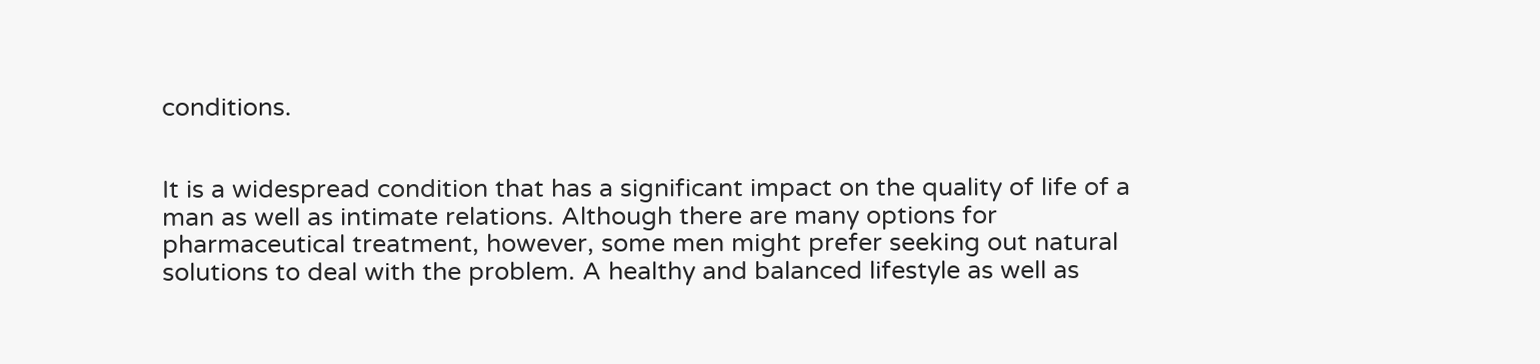conditions.


It is a widespread condition that has a significant impact on the quality of life of a man as well as intimate relations. Although there are many options for pharmaceutical treatment, however, some men might prefer seeking out natural solutions to deal with the problem. A healthy and balanced lifestyle as well as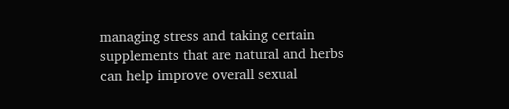managing stress and taking certain supplements that are natural and herbs can help improve overall sexual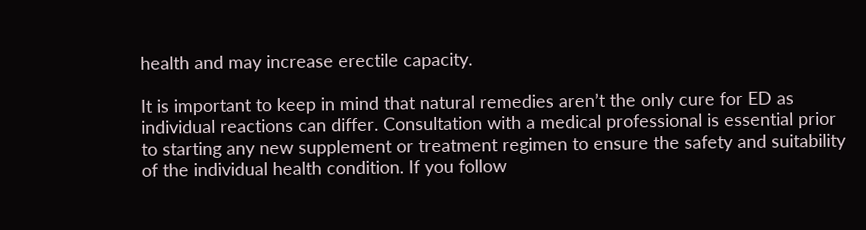health and may increase erectile capacity.

It is important to keep in mind that natural remedies aren’t the only cure for ED as individual reactions can differ. Consultation with a medical professional is essential prior to starting any new supplement or treatment regimen to ensure the safety and suitability of the individual health condition. If you follow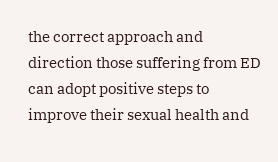the correct approach and direction those suffering from ED can adopt positive steps to improve their sexual health and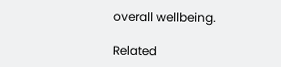overall wellbeing.

Related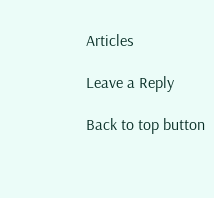Articles

Leave a Reply

Back to top button